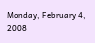Monday, February 4, 2008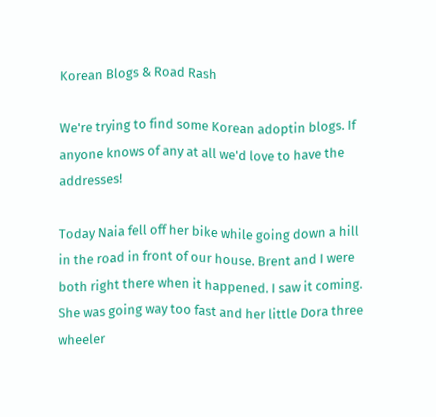Korean Blogs & Road Rash

We're trying to find some Korean adoptin blogs. If anyone knows of any at all we'd love to have the addresses!

Today Naia fell off her bike while going down a hill in the road in front of our house. Brent and I were both right there when it happened. I saw it coming. She was going way too fast and her little Dora three wheeler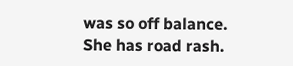was so off balance. She has road rash.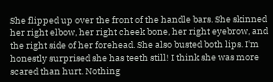She flipped up over the front of the handle bars. She skinned her right elbow, her right cheek bone, her right eyebrow, and the right side of her forehead. She also busted both lips. I'm honestly surprised she has teeth still! I think she was more scared than hurt. Nothing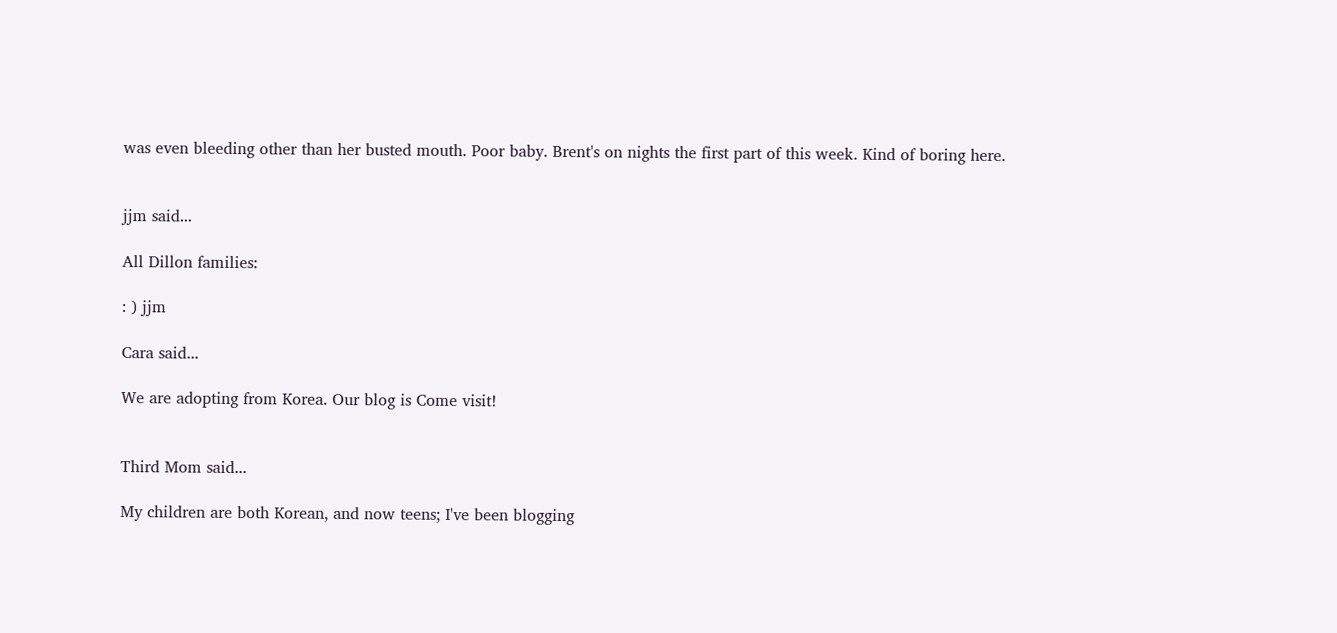was even bleeding other than her busted mouth. Poor baby. Brent's on nights the first part of this week. Kind of boring here.


jjm said...

All Dillon families:

: ) jjm

Cara said...

We are adopting from Korea. Our blog is Come visit!


Third Mom said...

My children are both Korean, and now teens; I've been blogging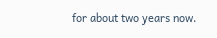for about two years now.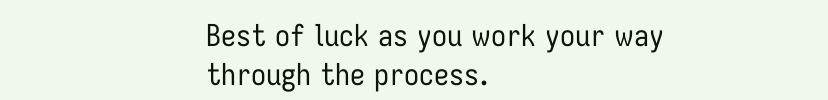Best of luck as you work your way through the process.